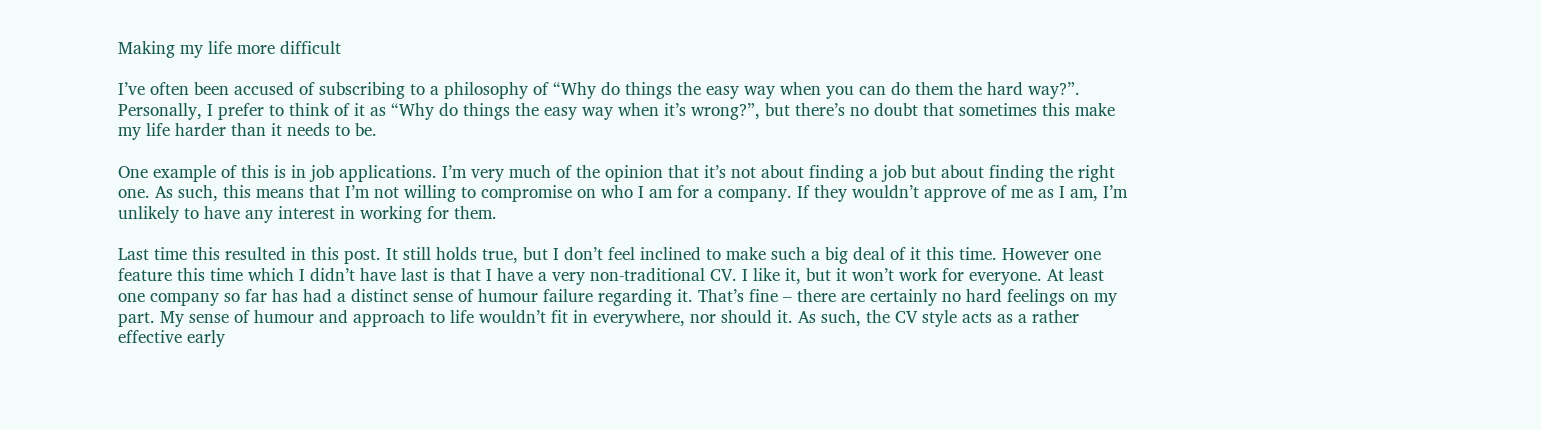Making my life more difficult

I’ve often been accused of subscribing to a philosophy of “Why do things the easy way when you can do them the hard way?”. Personally, I prefer to think of it as “Why do things the easy way when it’s wrong?”, but there’s no doubt that sometimes this make my life harder than it needs to be.

One example of this is in job applications. I’m very much of the opinion that it’s not about finding a job but about finding the right one. As such, this means that I’m not willing to compromise on who I am for a company. If they wouldn’t approve of me as I am, I’m unlikely to have any interest in working for them.

Last time this resulted in this post. It still holds true, but I don’t feel inclined to make such a big deal of it this time. However one feature this time which I didn’t have last is that I have a very non-traditional CV. I like it, but it won’t work for everyone. At least one company so far has had a distinct sense of humour failure regarding it. That’s fine – there are certainly no hard feelings on my part. My sense of humour and approach to life wouldn’t fit in everywhere, nor should it. As such, the CV style acts as a rather effective early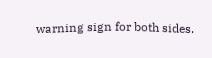warning sign for both sides.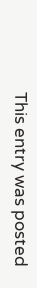This entry was posted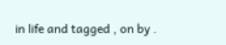in life and tagged , on by .